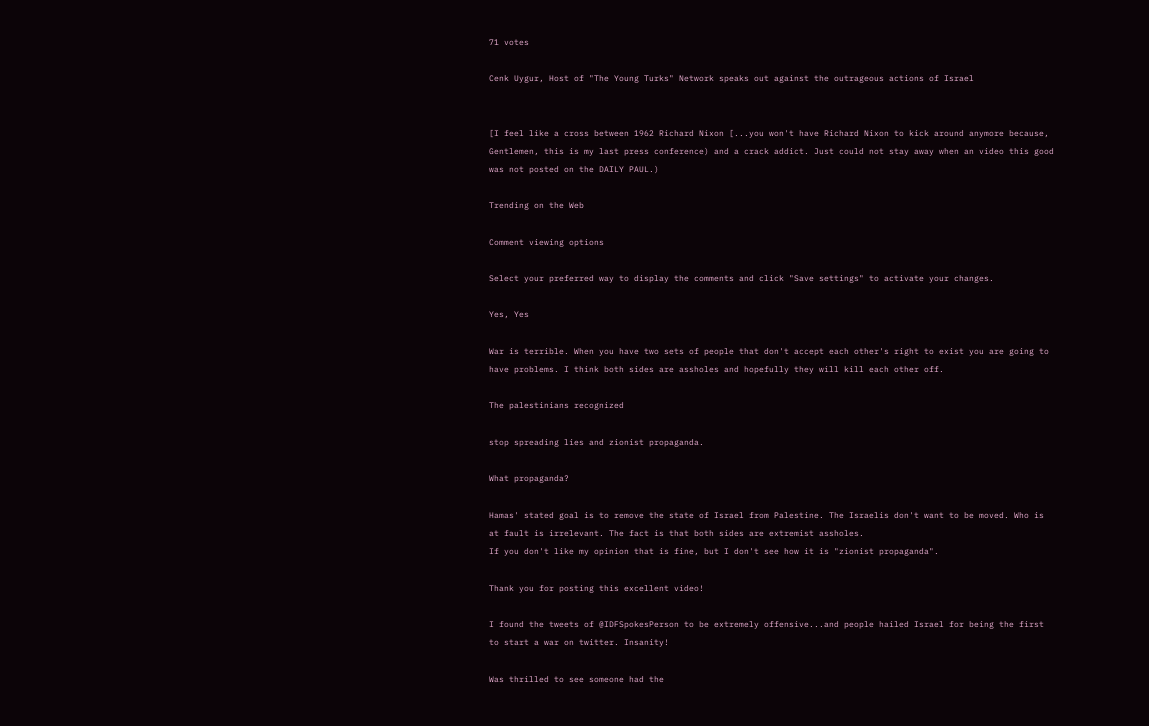71 votes

Cenk Uygur, Host of "The Young Turks" Network speaks out against the outrageous actions of Israel


[I feel like a cross between 1962 Richard Nixon [...you won't have Richard Nixon to kick around anymore because, Gentlemen, this is my last press conference) and a crack addict. Just could not stay away when an video this good was not posted on the DAILY PAUL.)

Trending on the Web

Comment viewing options

Select your preferred way to display the comments and click "Save settings" to activate your changes.

Yes, Yes

War is terrible. When you have two sets of people that don't accept each other's right to exist you are going to have problems. I think both sides are assholes and hopefully they will kill each other off.

The palestinians recognized

stop spreading lies and zionist propaganda.

What propaganda?

Hamas' stated goal is to remove the state of Israel from Palestine. The Israelis don't want to be moved. Who is at fault is irrelevant. The fact is that both sides are extremist assholes.
If you don't like my opinion that is fine, but I don't see how it is "zionist propaganda".

Thank you for posting this excellent video!

I found the tweets of @IDFSpokesPerson to be extremely offensive...and people hailed Israel for being the first to start a war on twitter. Insanity!

Was thrilled to see someone had the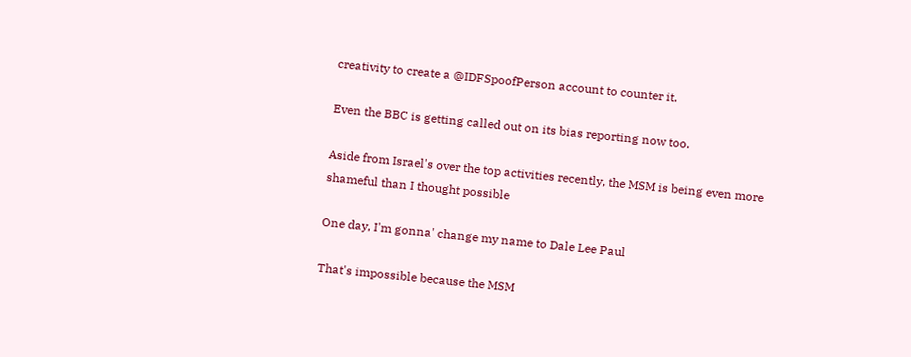creativity to create a @IDFSpoofPerson account to counter it.

Even the BBC is getting called out on its bias reporting now too.

Aside from Israel's over the top activities recently, the MSM is being even more shameful than I thought possible

One day, I'm gonna' change my name to Dale Lee Paul

That's impossible because the MSM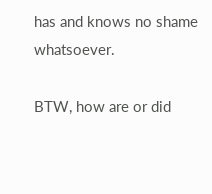has and knows no shame whatsoever.

BTW, how are or did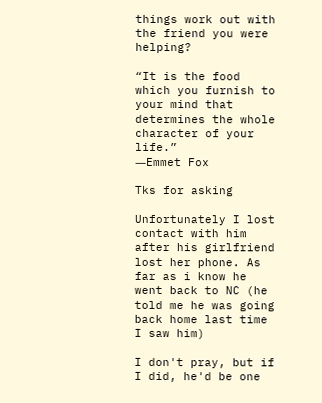things work out with the friend you were helping?

“It is the food which you furnish to your mind that determines the whole character of your life.”
―Emmet Fox

Tks for asking

Unfortunately I lost contact with him after his girlfriend lost her phone. As far as i know he went back to NC (he told me he was going back home last time I saw him)

I don't pray, but if I did, he'd be one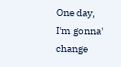One day, I'm gonna' change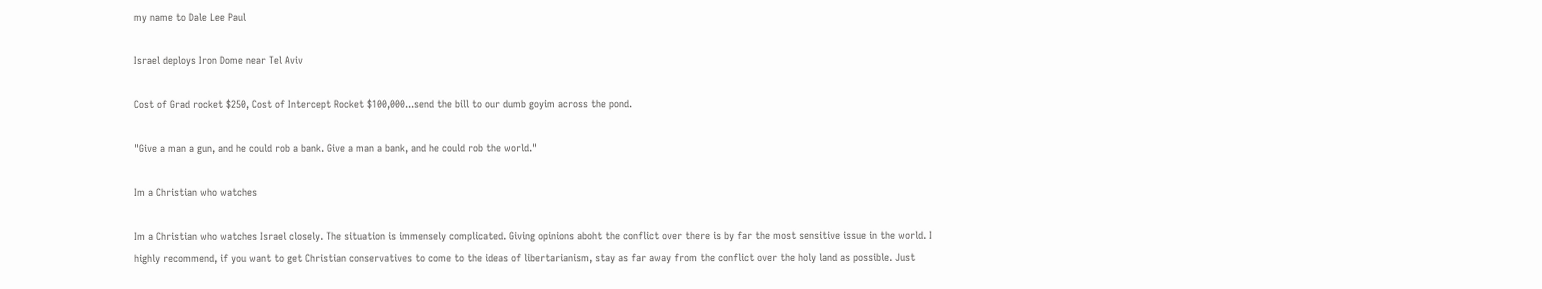my name to Dale Lee Paul

Israel deploys Iron Dome near Tel Aviv

Cost of Grad rocket $250, Cost of Intercept Rocket $100,000...send the bill to our dumb goyim across the pond.

"Give a man a gun, and he could rob a bank. Give a man a bank, and he could rob the world."

Im a Christian who watches

Im a Christian who watches Israel closely. The situation is immensely complicated. Giving opinions aboht the conflict over there is by far the most sensitive issue in the world. I highly recommend, if you want to get Christian conservatives to come to the ideas of libertarianism, stay as far away from the conflict over the holy land as possible. Just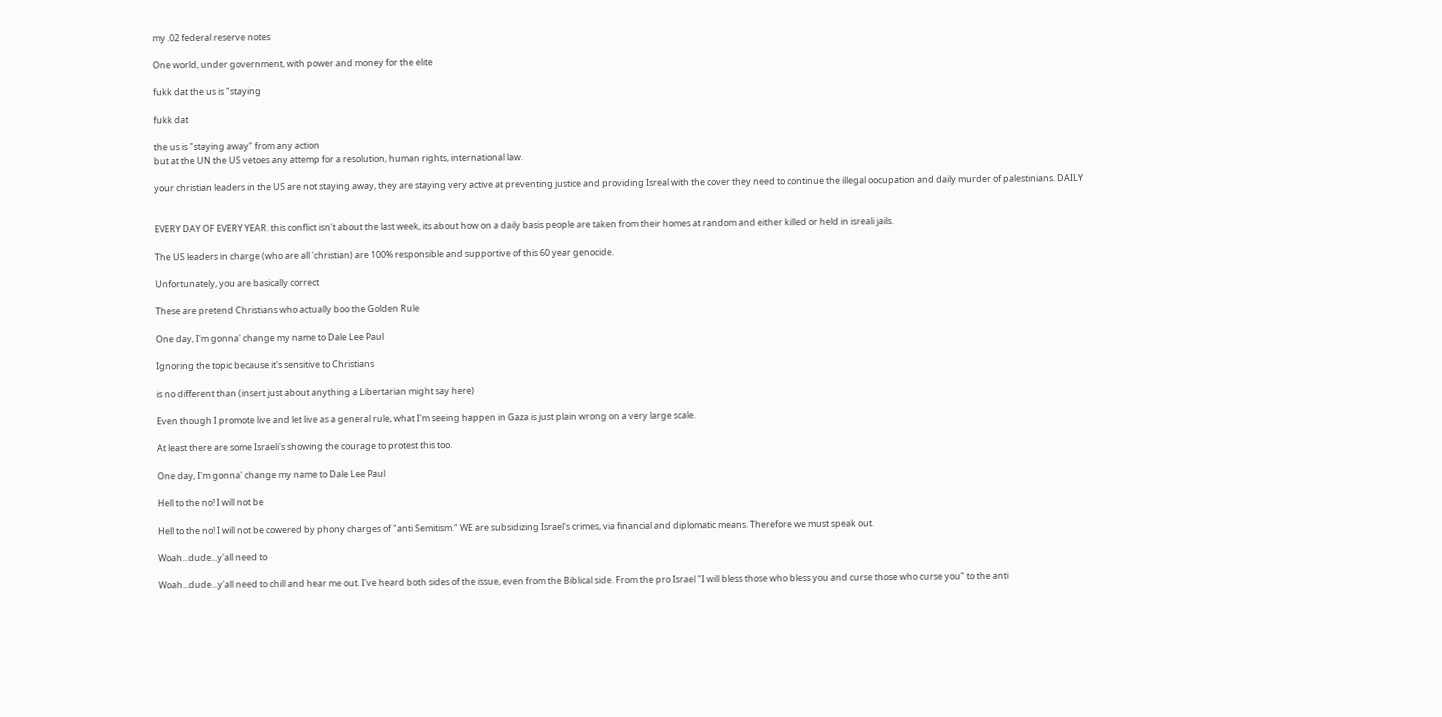my .02 federal reserve notes

One world, under government, with power and money for the elite

fukk dat the us is "staying

fukk dat

the us is "staying away" from any action
but at the UN the US vetoes any attemp for a resolution, human rights, international law.

your christian leaders in the US are not staying away, they are staying very active at preventing justice and providing Isreal with the cover they need to continue the illegal oocupation and daily murder of palestinians. DAILY


EVERY DAY OF EVERY YEAR. this conflict isn't about the last week, its about how on a daily basis people are taken from their homes at random and either killed or held in isreali jails.

The US leaders in charge (who are all 'christian) are 100% responsible and supportive of this 60 year genocide.

Unfortunately, you are basically correct

These are pretend Christians who actually boo the Golden Rule

One day, I'm gonna' change my name to Dale Lee Paul

Ignoring the topic because it's sensitive to Christians

is no different than (insert just about anything a Libertarian might say here)

Even though I promote live and let live as a general rule, what I'm seeing happen in Gaza is just plain wrong on a very large scale.

At least there are some Israeli's showing the courage to protest this too.

One day, I'm gonna' change my name to Dale Lee Paul

Hell to the no! I will not be

Hell to the no! I will not be cowered by phony charges of "anti Semitism." WE are subsidizing Israel's crimes, via financial and diplomatic means. Therefore we must speak out.

Woah...dude...y'all need to

Woah...dude...y'all need to chill and hear me out. I've heard both sides of the issue, even from the Biblical side. From the pro Israel "I will bless those who bless you and curse those who curse you" to the anti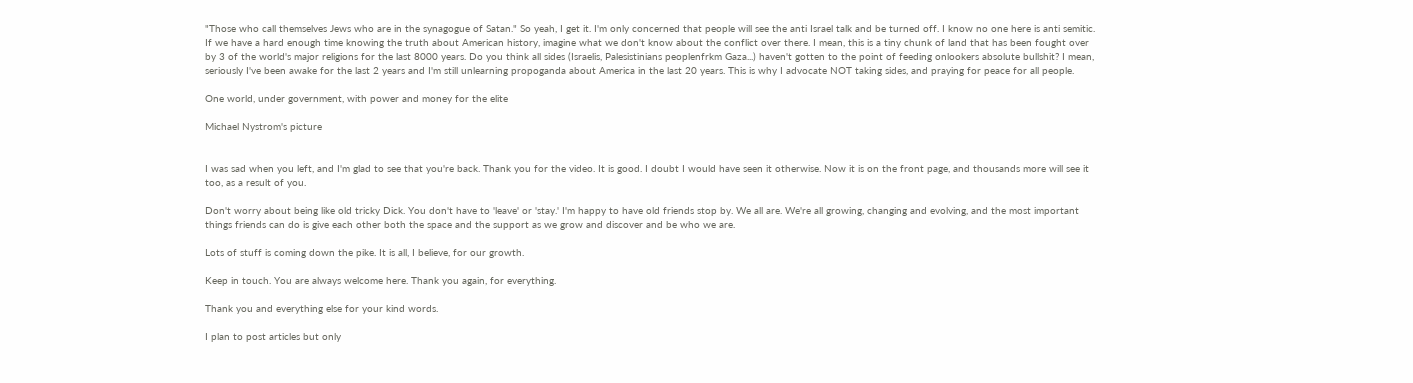"Those who call themselves Jews who are in the synagogue of Satan." So yeah, I get it. I'm only concerned that people will see the anti Israel talk and be turned off. I know no one here is anti semitic. If we have a hard enough time knowing the truth about American history, imagine what we don't know about the conflict over there. I mean, this is a tiny chunk of land that has been fought over by 3 of the world's major religions for the last 8000 years. Do you think all sides (Israelis, Palesistinians peoplenfrkm Gaza...) haven't gotten to the point of feeding onlookers absolute bullshit? I mean, seriously I've been awake for the last 2 years and I'm still unlearning propoganda about America in the last 20 years. This is why I advocate NOT taking sides, and praying for peace for all people.

One world, under government, with power and money for the elite

Michael Nystrom's picture


I was sad when you left, and I'm glad to see that you're back. Thank you for the video. It is good. I doubt I would have seen it otherwise. Now it is on the front page, and thousands more will see it too, as a result of you.

Don't worry about being like old tricky Dick. You don't have to 'leave' or 'stay.' I'm happy to have old friends stop by. We all are. We're all growing, changing and evolving, and the most important things friends can do is give each other both the space and the support as we grow and discover and be who we are.

Lots of stuff is coming down the pike. It is all, I believe, for our growth.

Keep in touch. You are always welcome here. Thank you again, for everything.

Thank you and everything else for your kind words.

I plan to post articles but only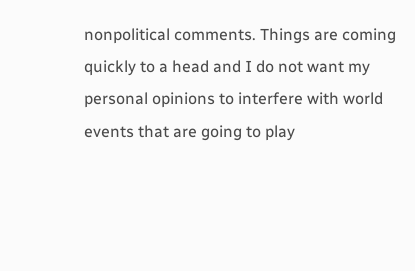nonpolitical comments. Things are coming quickly to a head and I do not want my personal opinions to interfere with world events that are going to play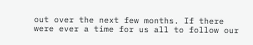out over the next few months. If there were ever a time for us all to follow our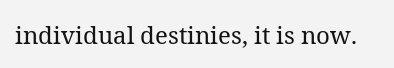individual destinies, it is now.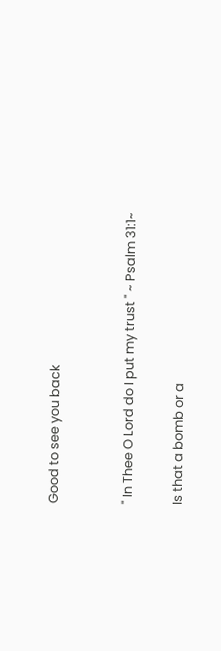Good to see you back


" In Thee O Lord do I put my trust " ~ Psalm 31:1~

Is that a bomb or a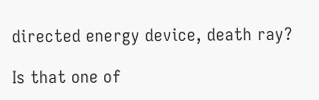directed energy device, death ray?

Is that one of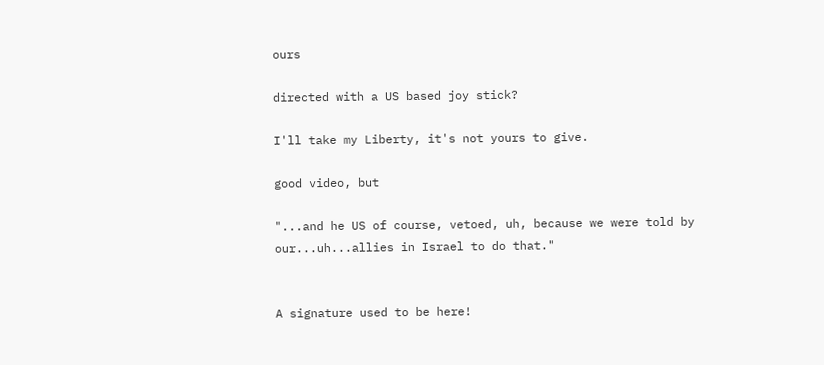ours

directed with a US based joy stick?

I'll take my Liberty, it's not yours to give.

good video, but

"...and he US of course, vetoed, uh, because we were told by our...uh...allies in Israel to do that."


A signature used to be here!